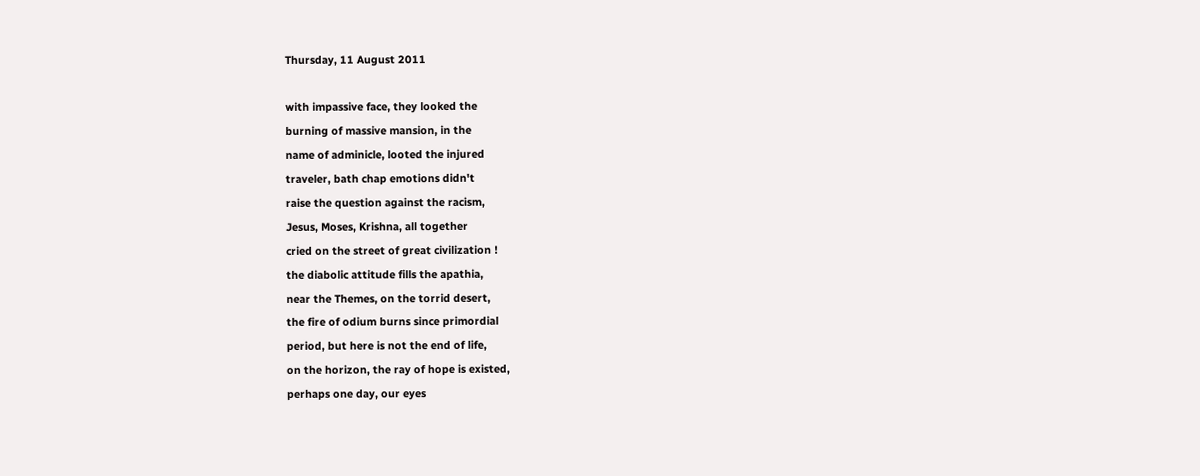Thursday, 11 August 2011

with impassive face, they looked the
burning of massive mansion, in the
name of adminicle, looted the injured
traveler, bath chap emotions didn't
raise the question against the racism,
Jesus, Moses, Krishna, all together
cried on the street of great civilization !
the diabolic attitude fills the apathia,
near the Themes, on the torrid desert,
the fire of odium burns since primordial
period, but here is not the end of life,
on the horizon, the ray of hope is existed,
perhaps one day, our eyes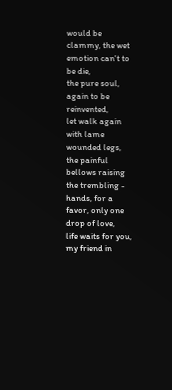would be
clammy, the wet emotion can't to be die,
the pure soul, again to be reinvented,
let walk again with lame wounded legs,
the painful bellows raising the trembling -
hands, for a favor, only one drop of love,
life waits for you, my friend in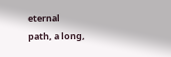eternal
path, a long,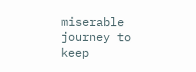miserable journey to keep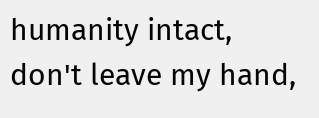humanity intact, don't leave my hand,